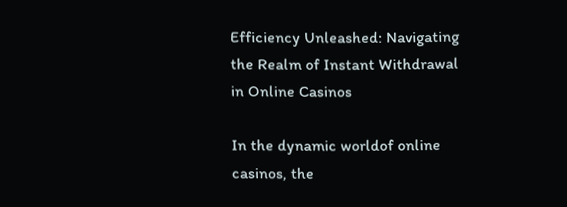Efficiency Unleashed: Navigating the Realm of Instant Withdrawal in Online Casinos

In the dynamic worldof online casinos, the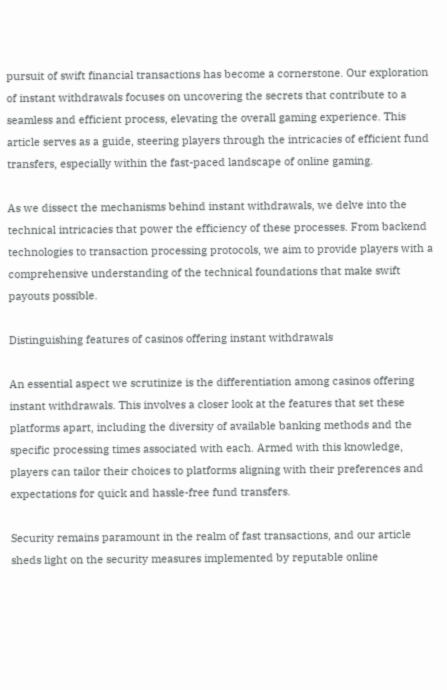pursuit of swift financial transactions has become a cornerstone. Our exploration of instant withdrawals focuses on uncovering the secrets that contribute to a seamless and efficient process, elevating the overall gaming experience. This article serves as a guide, steering players through the intricacies of efficient fund transfers, especially within the fast-paced landscape of online gaming.

As we dissect the mechanisms behind instant withdrawals, we delve into the technical intricacies that power the efficiency of these processes. From backend technologies to transaction processing protocols, we aim to provide players with a comprehensive understanding of the technical foundations that make swift payouts possible.

Distinguishing features of casinos offering instant withdrawals

An essential aspect we scrutinize is the differentiation among casinos offering instant withdrawals. This involves a closer look at the features that set these platforms apart, including the diversity of available banking methods and the specific processing times associated with each. Armed with this knowledge, players can tailor their choices to platforms aligning with their preferences and expectations for quick and hassle-free fund transfers.

Security remains paramount in the realm of fast transactions, and our article sheds light on the security measures implemented by reputable online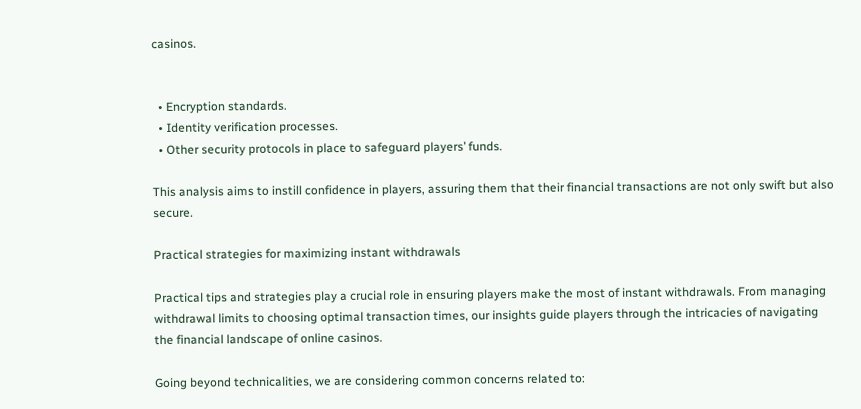casinos.


  • Encryption standards.
  • Identity verification processes.
  • Other security protocols in place to safeguard players’ funds.

This analysis aims to instill confidence in players, assuring them that their financial transactions are not only swift but also secure.

Practical strategies for maximizing instant withdrawals

Practical tips and strategies play a crucial role in ensuring players make the most of instant withdrawals. From managing withdrawal limits to choosing optimal transaction times, our insights guide players through the intricacies of navigating the financial landscape of online casinos.

Going beyond technicalities, we are considering common concerns related to: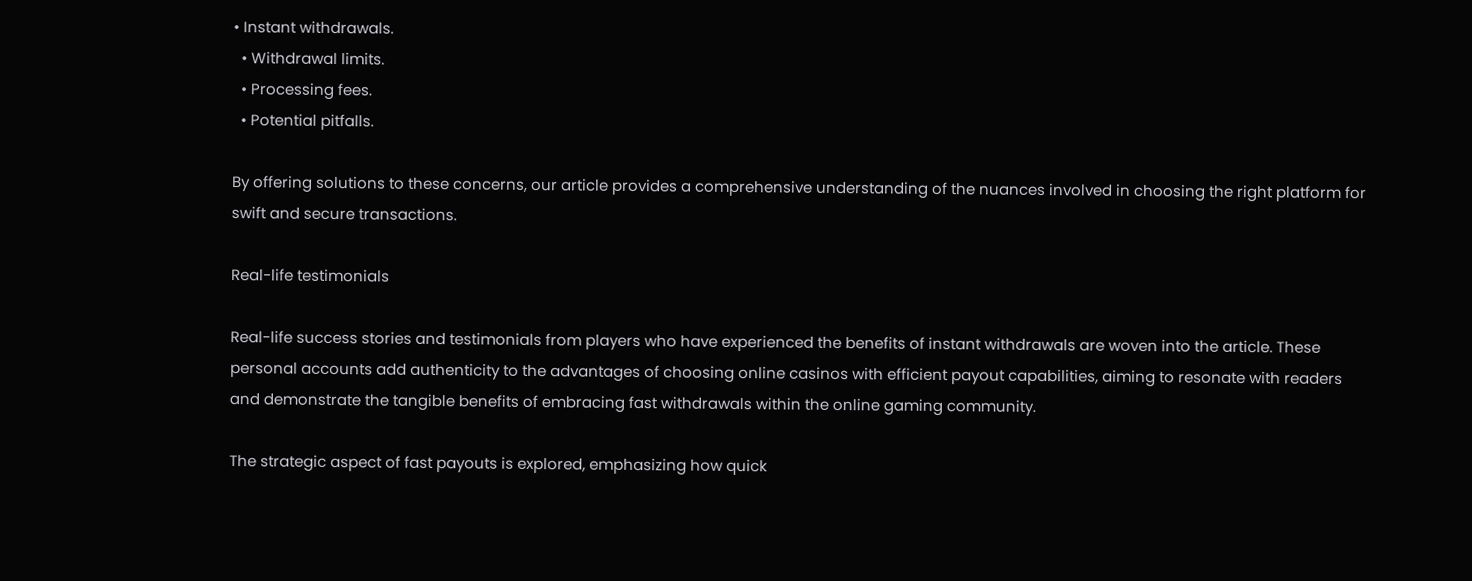• Instant withdrawals.
  • Withdrawal limits.
  • Processing fees.
  • Potential pitfalls.

By offering solutions to these concerns, our article provides a comprehensive understanding of the nuances involved in choosing the right platform for swift and secure transactions.

Real-life testimonials

Real-life success stories and testimonials from players who have experienced the benefits of instant withdrawals are woven into the article. These personal accounts add authenticity to the advantages of choosing online casinos with efficient payout capabilities, aiming to resonate with readers and demonstrate the tangible benefits of embracing fast withdrawals within the online gaming community.

The strategic aspect of fast payouts is explored, emphasizing how quick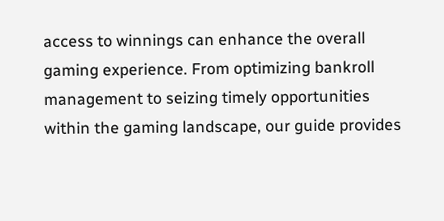access to winnings can enhance the overall gaming experience. From optimizing bankroll management to seizing timely opportunities within the gaming landscape, our guide provides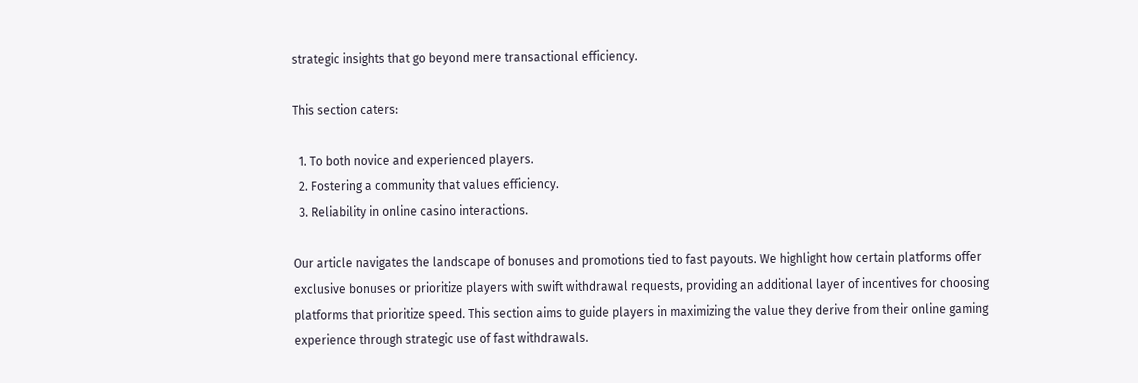strategic insights that go beyond mere transactional efficiency.

This section caters:

  1. To both novice and experienced players.
  2. Fostering a community that values efficiency.
  3. Reliability in online casino interactions.

Our article navigates the landscape of bonuses and promotions tied to fast payouts. We highlight how certain platforms offer exclusive bonuses or prioritize players with swift withdrawal requests, providing an additional layer of incentives for choosing platforms that prioritize speed. This section aims to guide players in maximizing the value they derive from their online gaming experience through strategic use of fast withdrawals.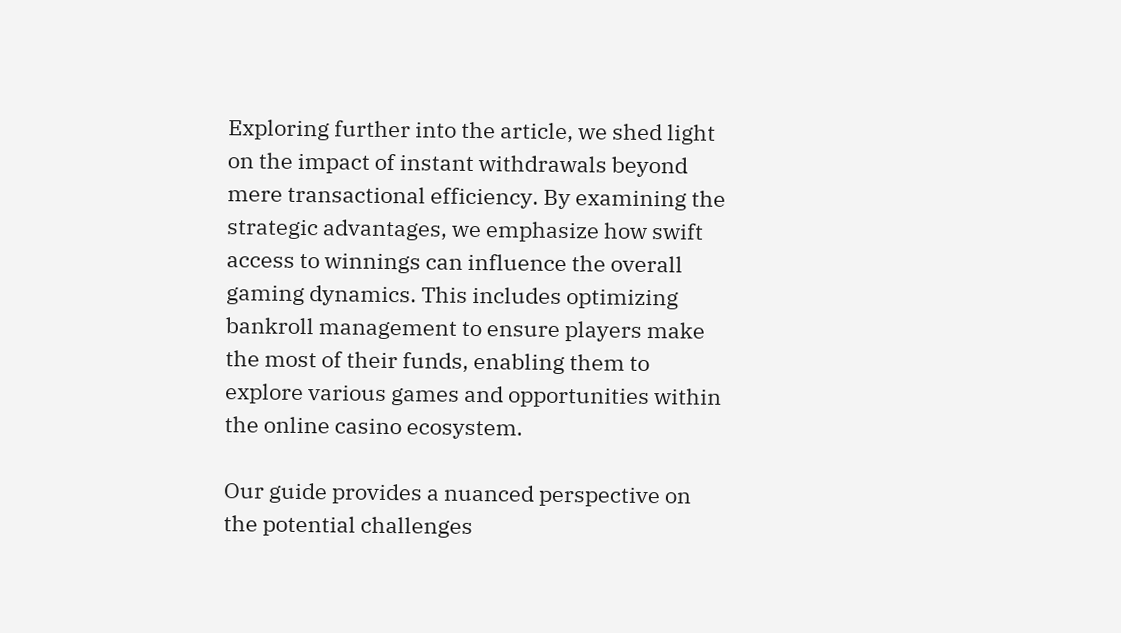Exploring further into the article, we shed light on the impact of instant withdrawals beyond mere transactional efficiency. By examining the strategic advantages, we emphasize how swift access to winnings can influence the overall gaming dynamics. This includes optimizing bankroll management to ensure players make the most of their funds, enabling them to explore various games and opportunities within the online casino ecosystem.

Our guide provides a nuanced perspective on the potential challenges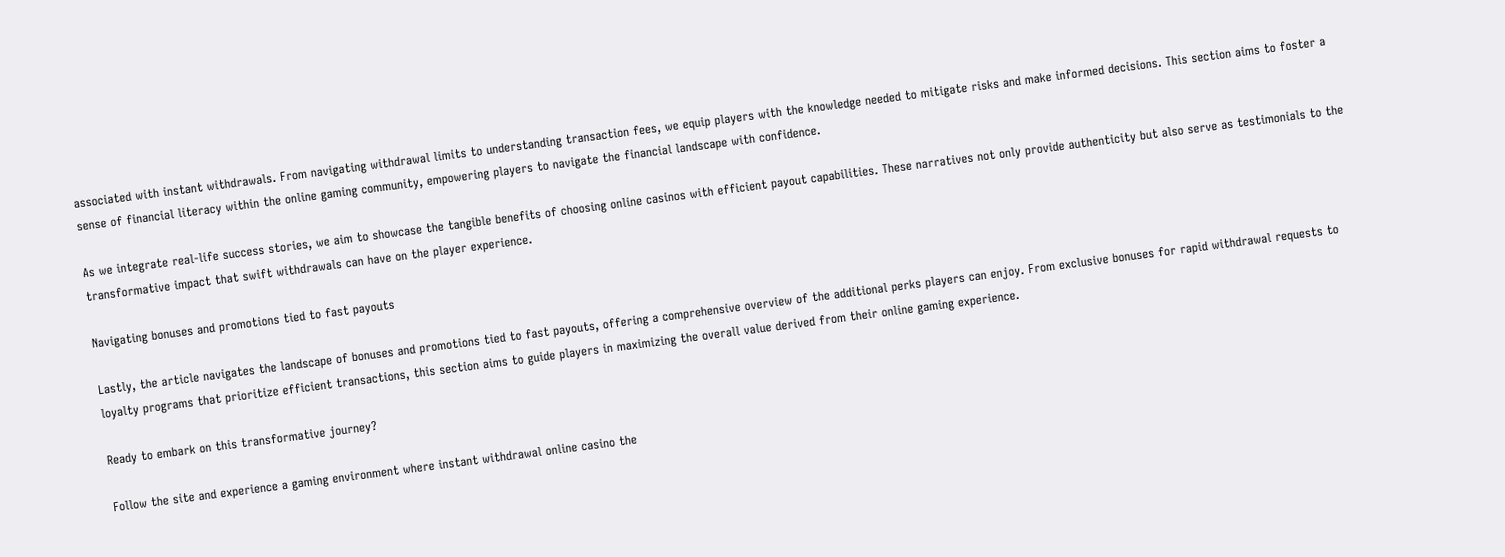associated with instant withdrawals. From navigating withdrawal limits to understanding transaction fees, we equip players with the knowledge needed to mitigate risks and make informed decisions. This section aims to foster a sense of financial literacy within the online gaming community, empowering players to navigate the financial landscape with confidence.

As we integrate real-life success stories, we aim to showcase the tangible benefits of choosing online casinos with efficient payout capabilities. These narratives not only provide authenticity but also serve as testimonials to the transformative impact that swift withdrawals can have on the player experience.

Navigating bonuses and promotions tied to fast payouts

Lastly, the article navigates the landscape of bonuses and promotions tied to fast payouts, offering a comprehensive overview of the additional perks players can enjoy. From exclusive bonuses for rapid withdrawal requests to loyalty programs that prioritize efficient transactions, this section aims to guide players in maximizing the overall value derived from their online gaming experience.

Ready to embark on this transformative journey?

Follow the site and experience a gaming environment where instant withdrawal online casino the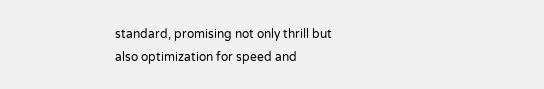standard, promising not only thrill but also optimization for speed and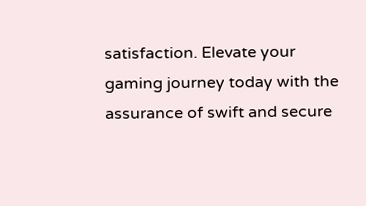satisfaction. Elevate your gaming journey today with the assurance of swift and secure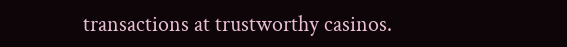transactions at trustworthy casinos.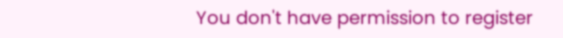You don't have permission to register